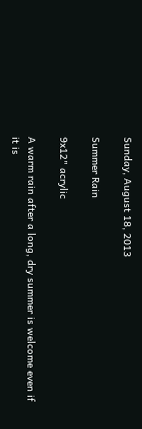Sunday, August 18, 2013

Summer Rain

9x12" acrylic

A warm rain after a long, dry summer is welcome even if it is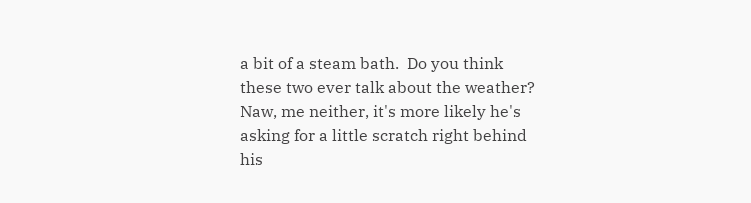a bit of a steam bath.  Do you think these two ever talk about the weather?  Naw, me neither, it's more likely he's asking for a little scratch right behind his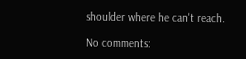shoulder where he can't reach.

No comments: